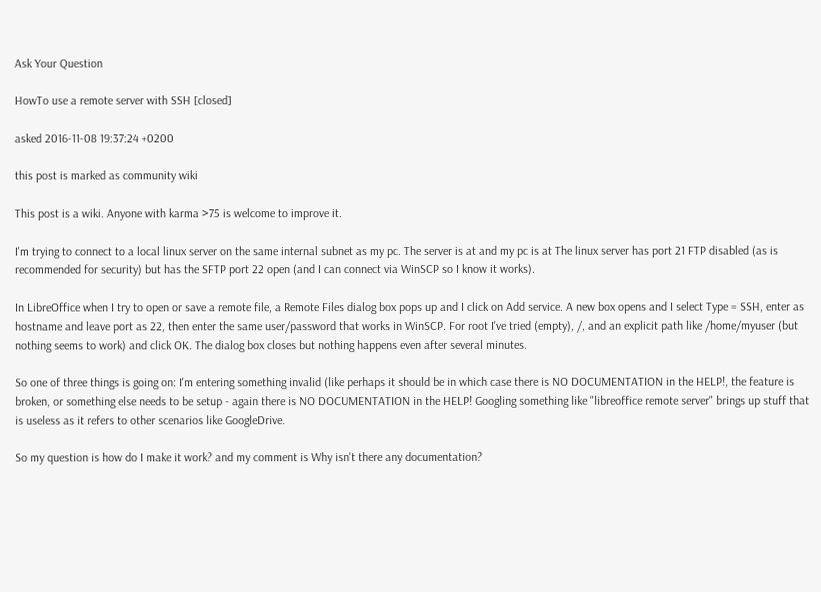Ask Your Question

HowTo use a remote server with SSH [closed]

asked 2016-11-08 19:37:24 +0200

this post is marked as community wiki

This post is a wiki. Anyone with karma >75 is welcome to improve it.

I'm trying to connect to a local linux server on the same internal subnet as my pc. The server is at and my pc is at The linux server has port 21 FTP disabled (as is recommended for security) but has the SFTP port 22 open (and I can connect via WinSCP so I know it works).

In LibreOffice when I try to open or save a remote file, a Remote Files dialog box pops up and I click on Add service. A new box opens and I select Type = SSH, enter as hostname and leave port as 22, then enter the same user/password that works in WinSCP. For root I've tried (empty), /, and an explicit path like /home/myuser (but nothing seems to work) and click OK. The dialog box closes but nothing happens even after several minutes.

So one of three things is going on: I'm entering something invalid (like perhaps it should be in which case there is NO DOCUMENTATION in the HELP!, the feature is broken, or something else needs to be setup - again there is NO DOCUMENTATION in the HELP! Googling something like "libreoffice remote server" brings up stuff that is useless as it refers to other scenarios like GoogleDrive.

So my question is how do I make it work? and my comment is Why isn't there any documentation?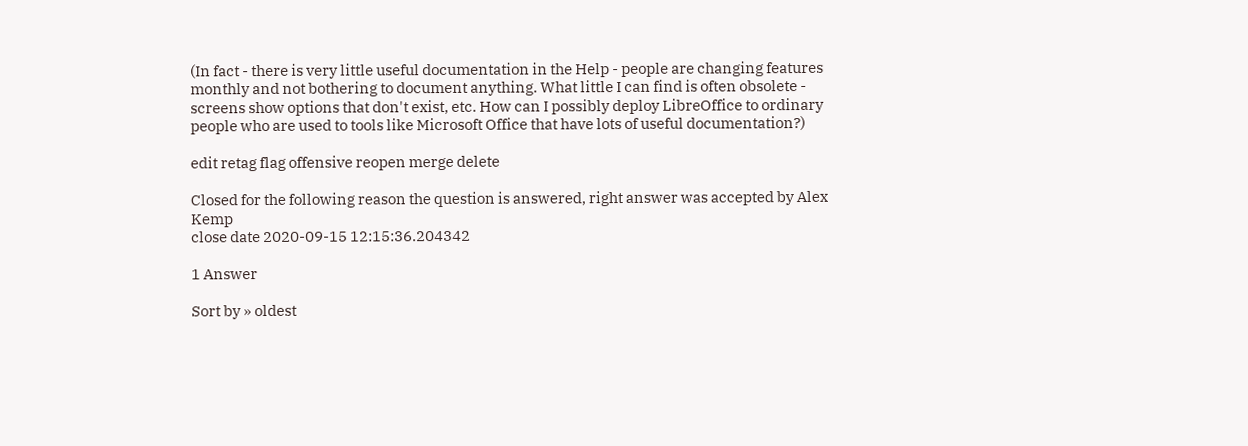(In fact - there is very little useful documentation in the Help - people are changing features monthly and not bothering to document anything. What little I can find is often obsolete - screens show options that don't exist, etc. How can I possibly deploy LibreOffice to ordinary people who are used to tools like Microsoft Office that have lots of useful documentation?)

edit retag flag offensive reopen merge delete

Closed for the following reason the question is answered, right answer was accepted by Alex Kemp
close date 2020-09-15 12:15:36.204342

1 Answer

Sort by » oldest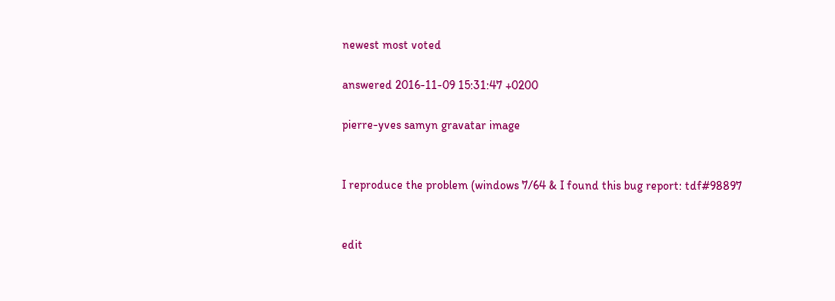newest most voted

answered 2016-11-09 15:31:47 +0200

pierre-yves samyn gravatar image


I reproduce the problem (windows 7/64 & I found this bug report: tdf#98897


edit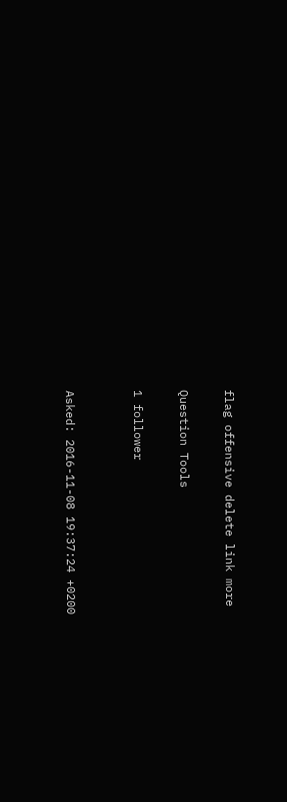flag offensive delete link more

Question Tools

1 follower


Asked: 2016-11-08 19:37:24 +0200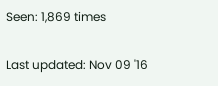Seen: 1,869 times

Last updated: Nov 09 '16